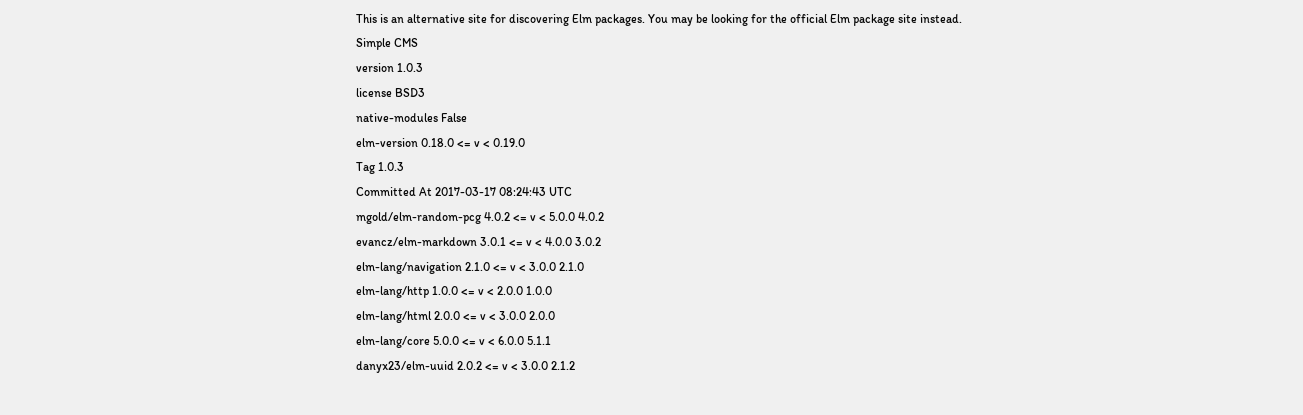This is an alternative site for discovering Elm packages. You may be looking for the official Elm package site instead.
Simple CMS
version 1.0.3
license BSD3
native-modules False
elm-version 0.18.0 <= v < 0.19.0
Tag 1.0.3
Committed At 2017-03-17 08:24:43 UTC
mgold/elm-random-pcg 4.0.2 <= v < 5.0.0 4.0.2
evancz/elm-markdown 3.0.1 <= v < 4.0.0 3.0.2
elm-lang/navigation 2.1.0 <= v < 3.0.0 2.1.0
elm-lang/http 1.0.0 <= v < 2.0.0 1.0.0
elm-lang/html 2.0.0 <= v < 3.0.0 2.0.0
elm-lang/core 5.0.0 <= v < 6.0.0 5.1.1
danyx23/elm-uuid 2.0.2 <= v < 3.0.0 2.1.2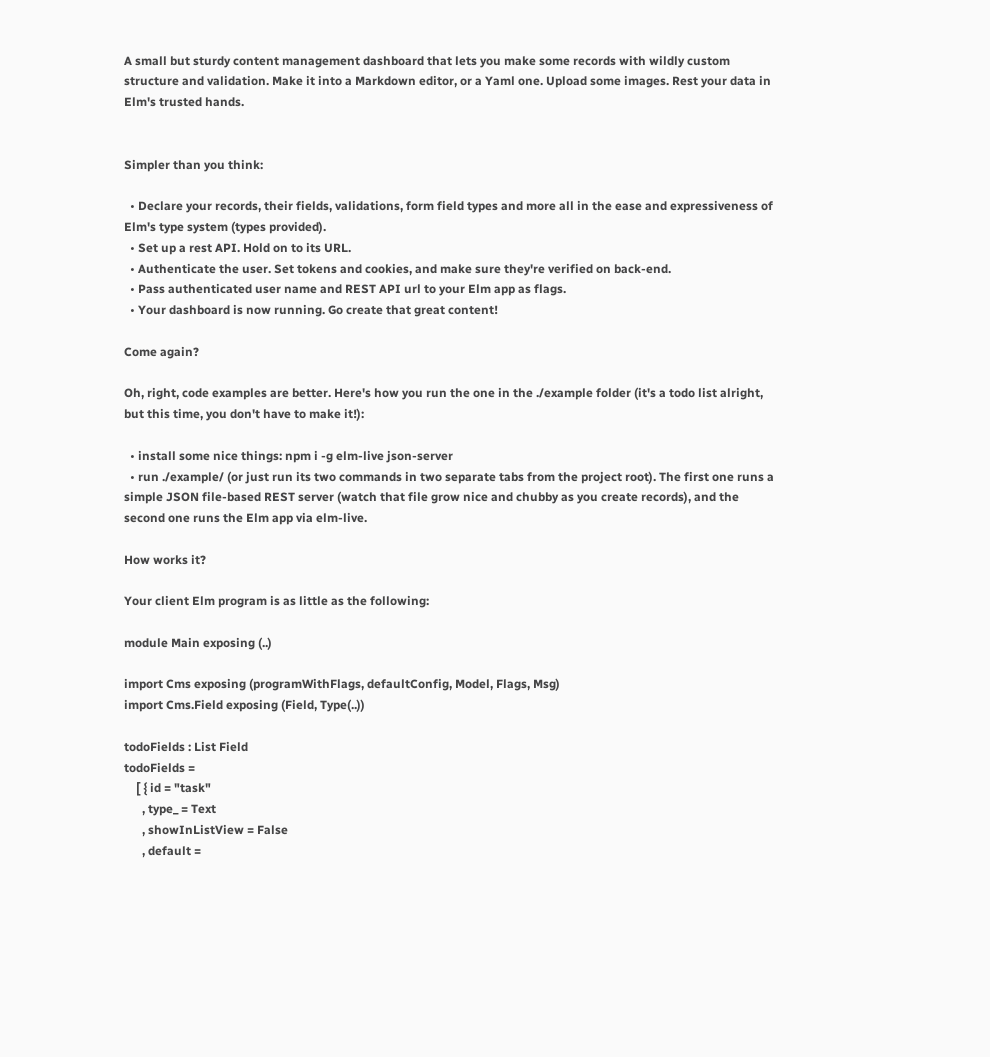A small but sturdy content management dashboard that lets you make some records with wildly custom structure and validation. Make it into a Markdown editor, or a Yaml one. Upload some images. Rest your data in Elm's trusted hands.


Simpler than you think:

  • Declare your records, their fields, validations, form field types and more all in the ease and expressiveness of Elm's type system (types provided).
  • Set up a rest API. Hold on to its URL.
  • Authenticate the user. Set tokens and cookies, and make sure they're verified on back-end.
  • Pass authenticated user name and REST API url to your Elm app as flags.
  • Your dashboard is now running. Go create that great content!

Come again?

Oh, right, code examples are better. Here's how you run the one in the ./example folder (it's a todo list alright, but this time, you don't have to make it!):

  • install some nice things: npm i -g elm-live json-server
  • run ./example/ (or just run its two commands in two separate tabs from the project root). The first one runs a simple JSON file-based REST server (watch that file grow nice and chubby as you create records), and the second one runs the Elm app via elm-live.

How works it?

Your client Elm program is as little as the following:

module Main exposing (..)

import Cms exposing (programWithFlags, defaultConfig, Model, Flags, Msg)
import Cms.Field exposing (Field, Type(..))

todoFields : List Field
todoFields =
    [ { id = "task"
      , type_ = Text
      , showInListView = False
      , default =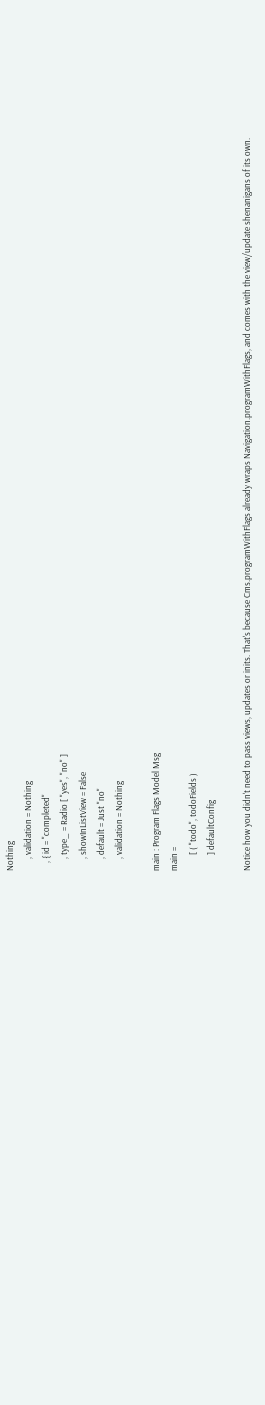Nothing
      , validation = Nothing
    , { id = "completed"
      , type_ = Radio [ "yes", "no" ]
      , showInListView = False
      , default = Just "no"
      , validation = Nothing

main : Program Flags Model Msg
main =
        [ ( "todo", todoFields )
        ] defaultConfig

Notice how you didn't need to pass views, updates or inits. That's because Cms.programWithFlags already wraps Navigation.programWithFlags, and comes with the view/update shenanigans of its own.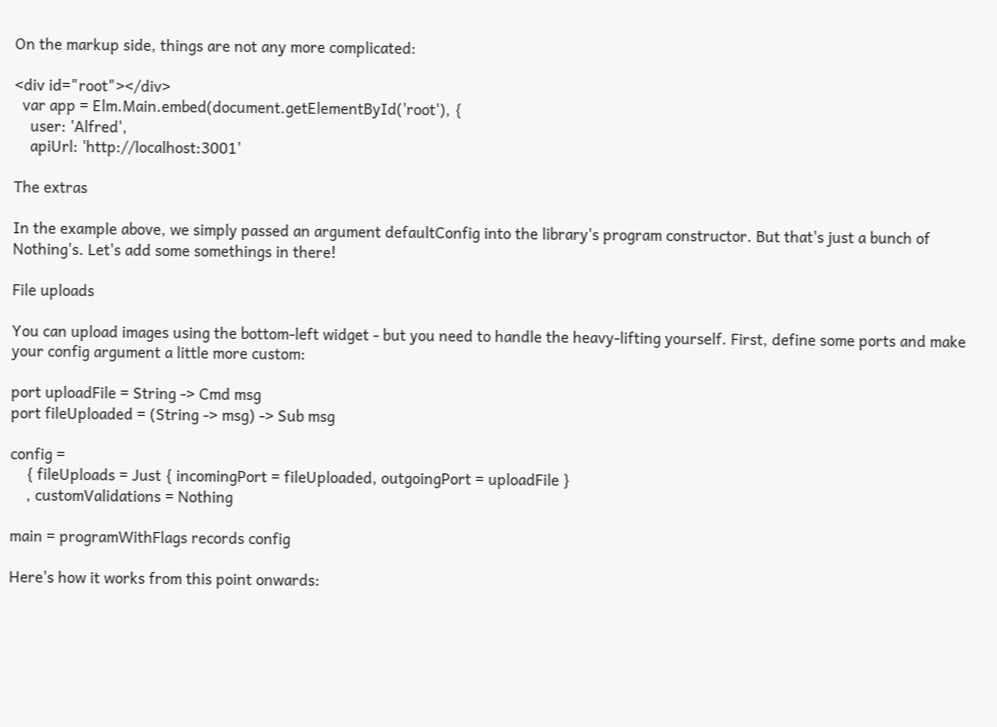On the markup side, things are not any more complicated:

<div id="root"></div>
  var app = Elm.Main.embed(document.getElementById('root'), {
    user: 'Alfred',
    apiUrl: 'http://localhost:3001'

The extras

In the example above, we simply passed an argument defaultConfig into the library's program constructor. But that's just a bunch of Nothing's. Let's add some somethings in there!

File uploads

You can upload images using the bottom-left widget - but you need to handle the heavy-lifting yourself. First, define some ports and make your config argument a little more custom:

port uploadFile = String -> Cmd msg
port fileUploaded = (String -> msg) -> Sub msg

config =
    { fileUploads = Just { incomingPort = fileUploaded, outgoingPort = uploadFile }
    , customValidations = Nothing

main = programWithFlags records config

Here's how it works from this point onwards: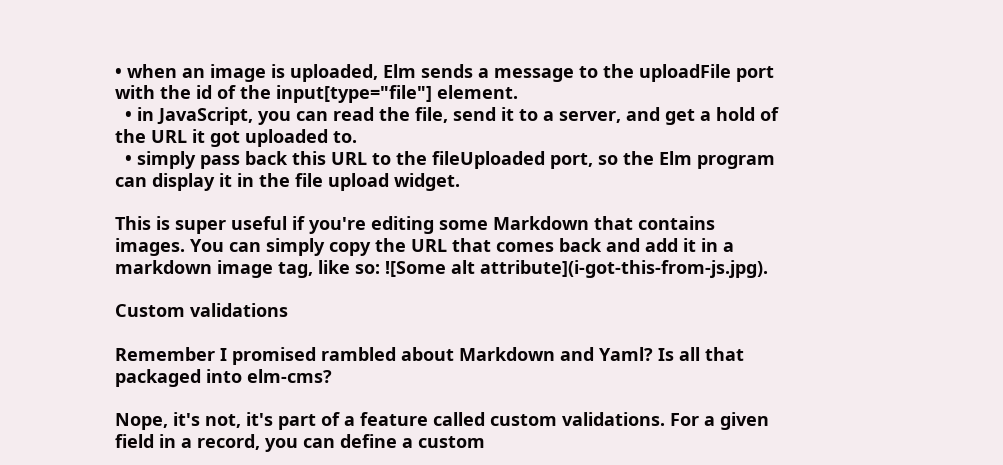• when an image is uploaded, Elm sends a message to the uploadFile port with the id of the input[type="file"] element.
  • in JavaScript, you can read the file, send it to a server, and get a hold of the URL it got uploaded to.
  • simply pass back this URL to the fileUploaded port, so the Elm program can display it in the file upload widget.

This is super useful if you're editing some Markdown that contains images. You can simply copy the URL that comes back and add it in a markdown image tag, like so: ![Some alt attribute](i-got-this-from-js.jpg).

Custom validations

Remember I promised rambled about Markdown and Yaml? Is all that packaged into elm-cms?

Nope, it's not, it's part of a feature called custom validations. For a given field in a record, you can define a custom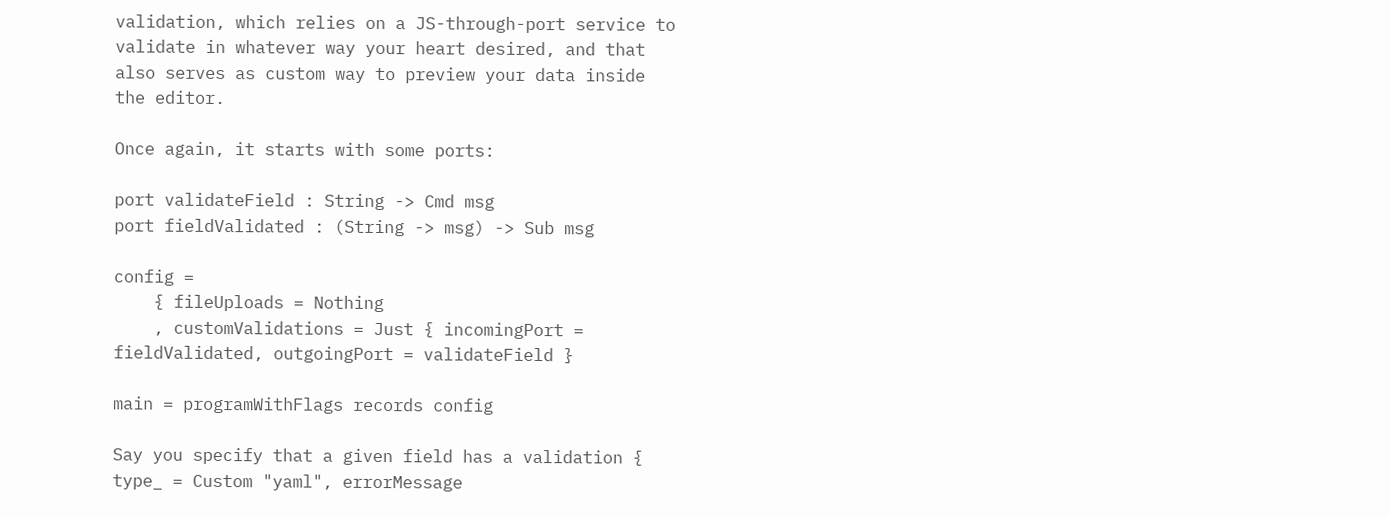validation, which relies on a JS-through-port service to validate in whatever way your heart desired, and that also serves as custom way to preview your data inside the editor.

Once again, it starts with some ports:

port validateField : String -> Cmd msg
port fieldValidated : (String -> msg) -> Sub msg

config =
    { fileUploads = Nothing
    , customValidations = Just { incomingPort = fieldValidated, outgoingPort = validateField }

main = programWithFlags records config

Say you specify that a given field has a validation { type_ = Custom "yaml", errorMessage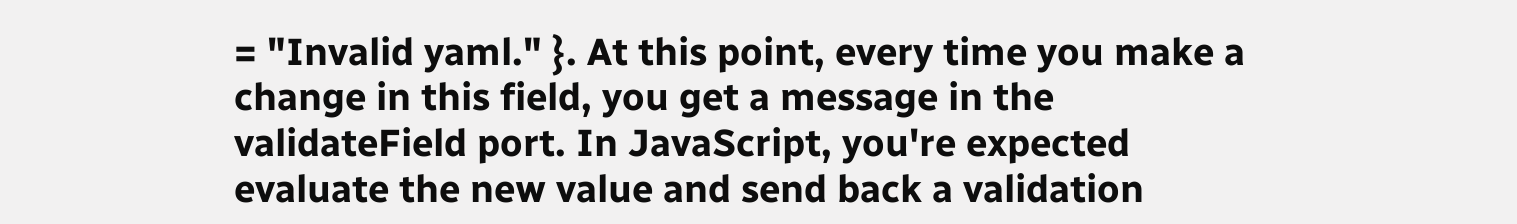= "Invalid yaml." }. At this point, every time you make a change in this field, you get a message in the validateField port. In JavaScript, you're expected evaluate the new value and send back a validation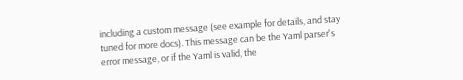including a custom message (see example for details, and stay tuned for more docs). This message can be the Yaml parser's error message, or if the Yaml is valid, the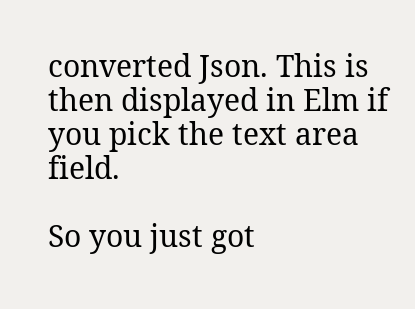converted Json. This is then displayed in Elm if you pick the text area field.

So you just got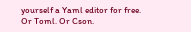yourself a Yaml editor for free. Or Toml. Or Cson.